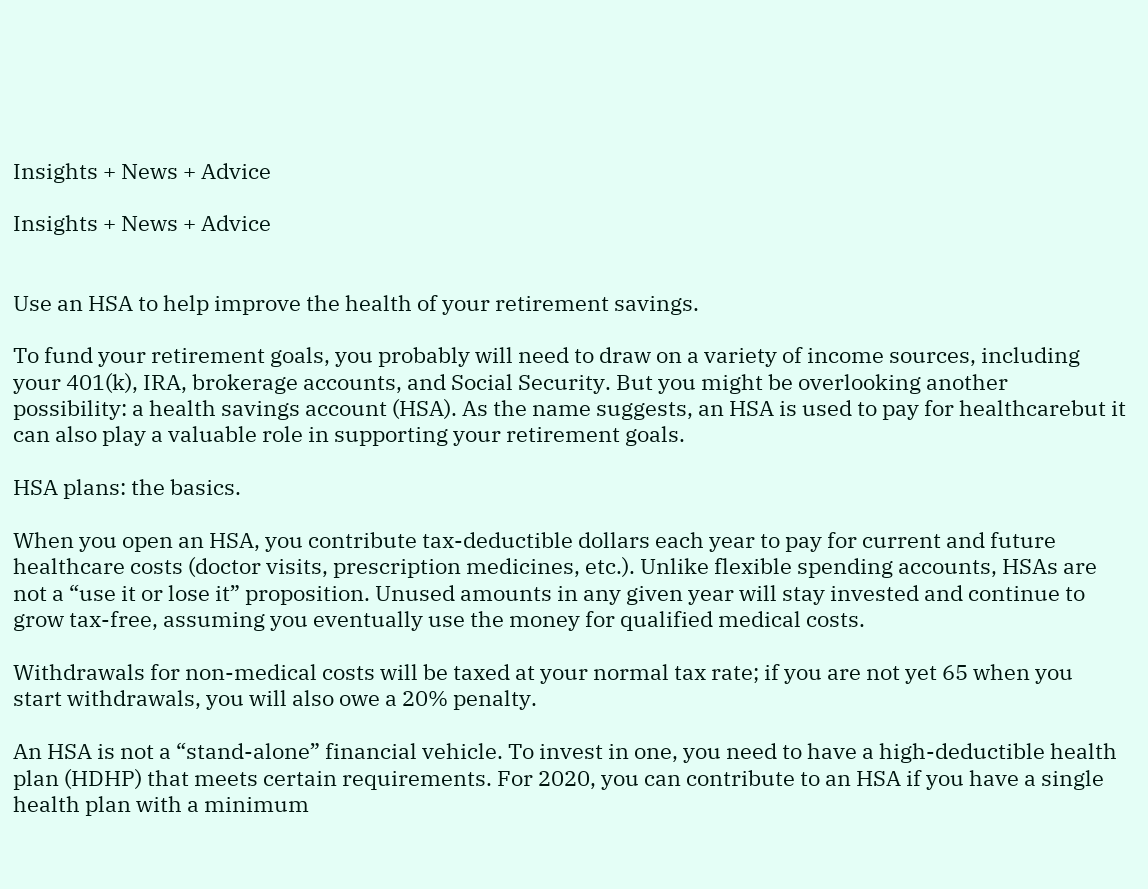Insights + News + Advice

Insights + News + Advice


Use an HSA to help improve the health of your retirement savings.

To fund your retirement goals, you probably will need to draw on a variety of income sources, including your 401(k), IRA, brokerage accounts, and Social Security. But you might be overlooking another possibility: a health savings account (HSA). As the name suggests, an HSA is used to pay for healthcarebut it can also play a valuable role in supporting your retirement goals.

HSA plans: the basics.

When you open an HSA, you contribute tax-deductible dollars each year to pay for current and future healthcare costs (doctor visits, prescription medicines, etc.). Unlike flexible spending accounts, HSAs are not a “use it or lose it” proposition. Unused amounts in any given year will stay invested and continue to grow tax-free, assuming you eventually use the money for qualified medical costs.

Withdrawals for non-medical costs will be taxed at your normal tax rate; if you are not yet 65 when you start withdrawals, you will also owe a 20% penalty.

An HSA is not a “stand-alone” financial vehicle. To invest in one, you need to have a high-deductible health plan (HDHP) that meets certain requirements. For 2020, you can contribute to an HSA if you have a single health plan with a minimum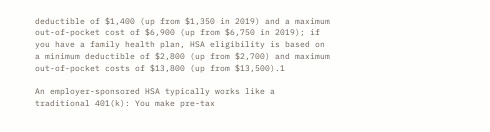deductible of $1,400 (up from $1,350 in 2019) and a maximum out-of-pocket cost of $6,900 (up from $6,750 in 2019); if you have a family health plan, HSA eligibility is based on a minimum deductible of $2,800 (up from $2,700) and maximum out-of-pocket costs of $13,800 (up from $13,500).1

An employer-sponsored HSA typically works like a traditional 401(k): You make pre-tax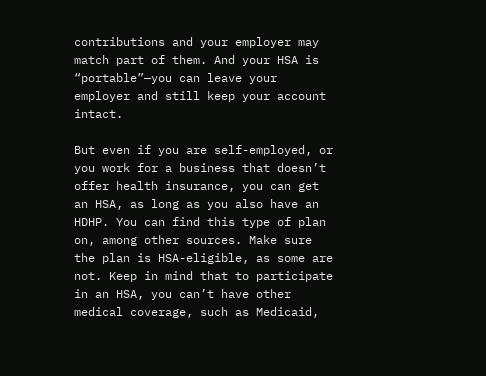contributions and your employer may match part of them. And your HSA is “portable”—you can leave your employer and still keep your account intact.

But even if you are self-employed, or you work for a business that doesn’t offer health insurance, you can get an HSA, as long as you also have an HDHP. You can find this type of plan on, among other sources. Make sure the plan is HSA-eligible, as some are not. Keep in mind that to participate in an HSA, you can’t have other medical coverage, such as Medicaid,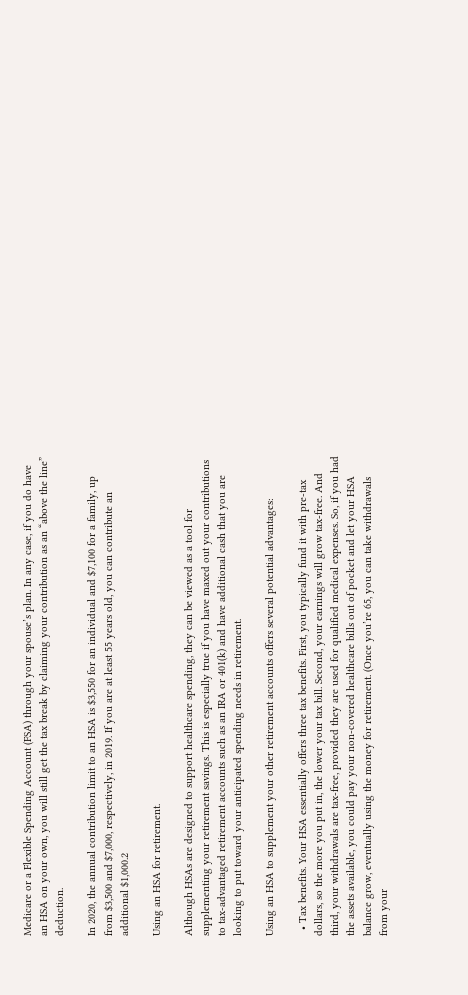Medicare or a Flexible Spending Account (FSA) through your spouse’s plan. In any case, if you do have an HSA on your own, you will still get the tax break by claiming your contribution as an “above the line” deduction.

In 2020, the annual contribution limit to an HSA is $3,550 for an individual and $7,100 for a family, up from $3,500 and $7,000, respectively, in 2019. If you are at least 55 years old, you can contribute an additional $1,000.2

Using an HSA for retirement.

Although HSAs are designed to support healthcare spending, they can be viewed as a tool for supplementing your retirement savings. This is especially true if you have maxed out your contributions to tax-advantaged retirement accounts such as an IRA or 401(k) and have additional cash that you are looking to put toward your anticipated spending needs in retirement.

Using an HSA to supplement your other retirement accounts offers several potential advantages:

  • Tax benefits. Your HSA essentially offers three tax benefits. First, you typically fund it with pre-tax dollars, so the more you put in, the lower your tax bill. Second, your earnings will grow tax-free. And third, your withdrawals are tax-free, provided they are used for qualified medical expenses. So, if you had the assets available, you could pay your non-covered healthcare bills out of pocket and let your HSA balance grow, eventually using the money for retirement. (Once you’re 65, you can take withdrawals from your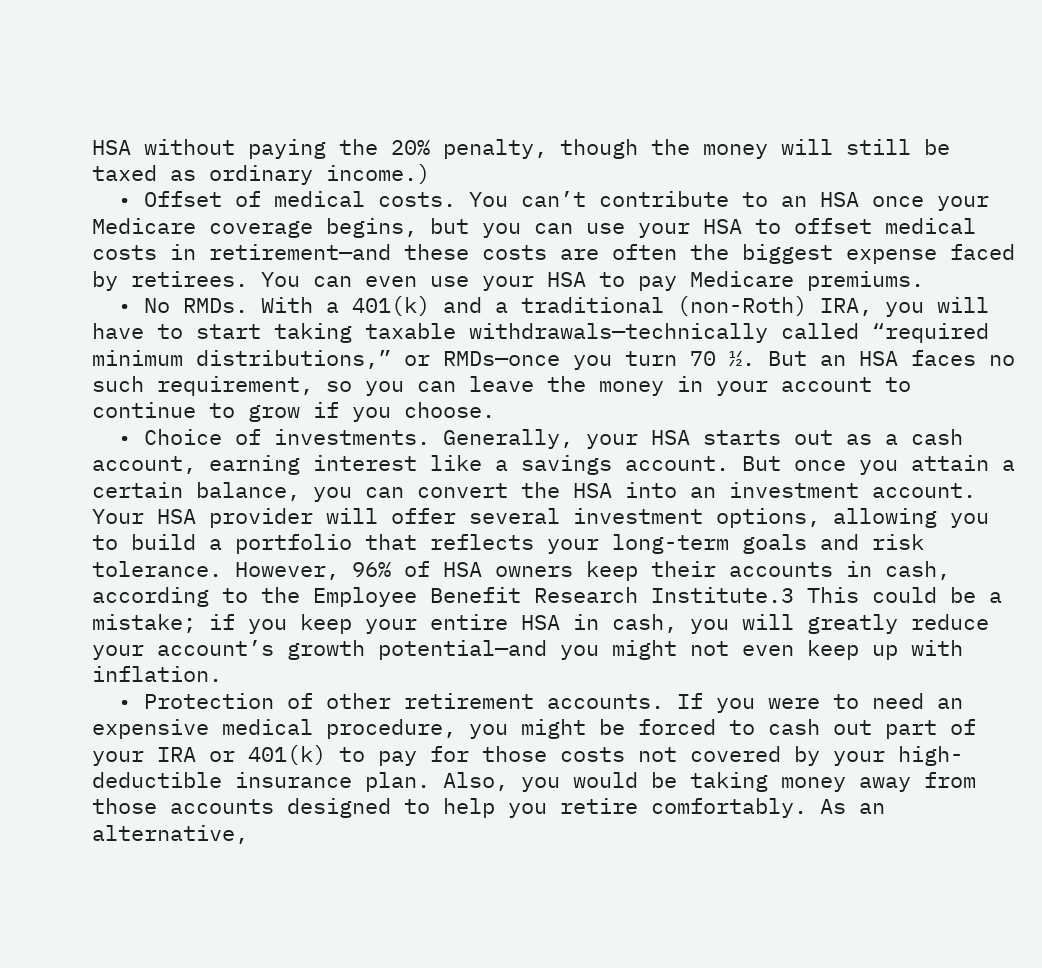HSA without paying the 20% penalty, though the money will still be taxed as ordinary income.)
  • Offset of medical costs. You can’t contribute to an HSA once your Medicare coverage begins, but you can use your HSA to offset medical costs in retirement—and these costs are often the biggest expense faced by retirees. You can even use your HSA to pay Medicare premiums.
  • No RMDs. With a 401(k) and a traditional (non-Roth) IRA, you will have to start taking taxable withdrawals—technically called “required minimum distributions,” or RMDs—once you turn 70 ½. But an HSA faces no such requirement, so you can leave the money in your account to continue to grow if you choose.
  • Choice of investments. Generally, your HSA starts out as a cash account, earning interest like a savings account. But once you attain a certain balance, you can convert the HSA into an investment account. Your HSA provider will offer several investment options, allowing you to build a portfolio that reflects your long-term goals and risk tolerance. However, 96% of HSA owners keep their accounts in cash, according to the Employee Benefit Research Institute.3 This could be a mistake; if you keep your entire HSA in cash, you will greatly reduce your account’s growth potential—and you might not even keep up with inflation.
  • Protection of other retirement accounts. If you were to need an expensive medical procedure, you might be forced to cash out part of your IRA or 401(k) to pay for those costs not covered by your high-deductible insurance plan. Also, you would be taking money away from those accounts designed to help you retire comfortably. As an alternative,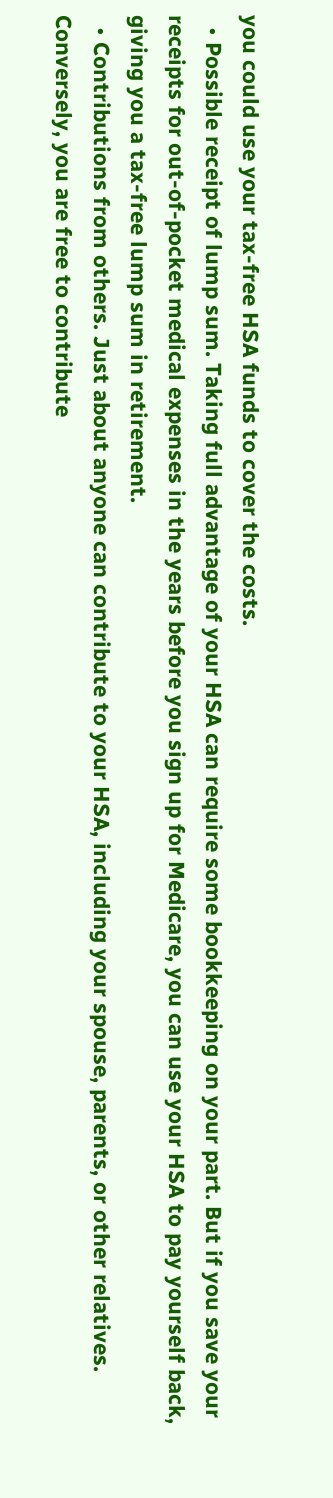you could use your tax-free HSA funds to cover the costs.
  • Possible receipt of lump sum. Taking full advantage of your HSA can require some bookkeeping on your part. But if you save your receipts for out-of-pocket medical expenses in the years before you sign up for Medicare, you can use your HSA to pay yourself back, giving you a tax-free lump sum in retirement.
  • Contributions from others. Just about anyone can contribute to your HSA, including your spouse, parents, or other relatives. Conversely, you are free to contribute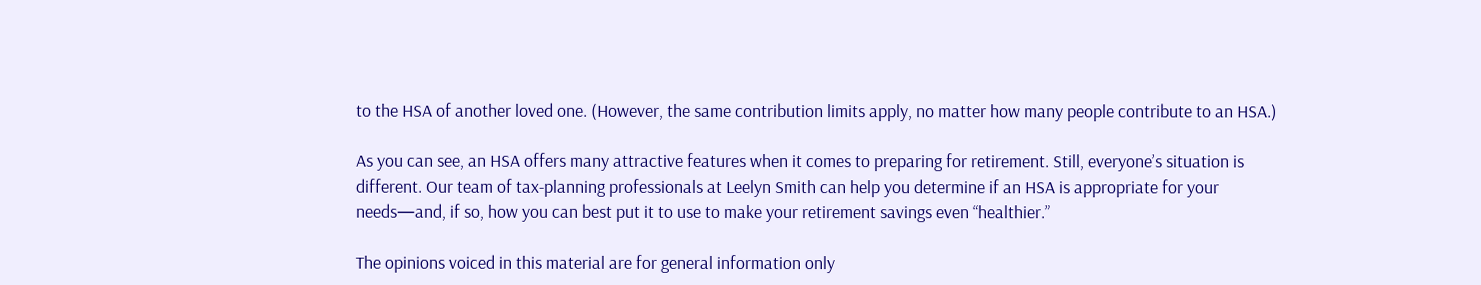to the HSA of another loved one. (However, the same contribution limits apply, no matter how many people contribute to an HSA.)

As you can see, an HSA offers many attractive features when it comes to preparing for retirement. Still, everyone’s situation is different. Our team of tax-planning professionals at Leelyn Smith can help you determine if an HSA is appropriate for your needs—and, if so, how you can best put it to use to make your retirement savings even “healthier.”

The opinions voiced in this material are for general information only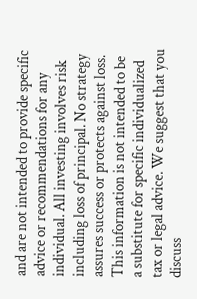and are not intended to provide specific advice or recommendations for any individual. All investing involves risk including loss of principal. No strategy assures success or protects against loss. This information is not intended to be a substitute for specific individualized tax or legal advice. We suggest that you discuss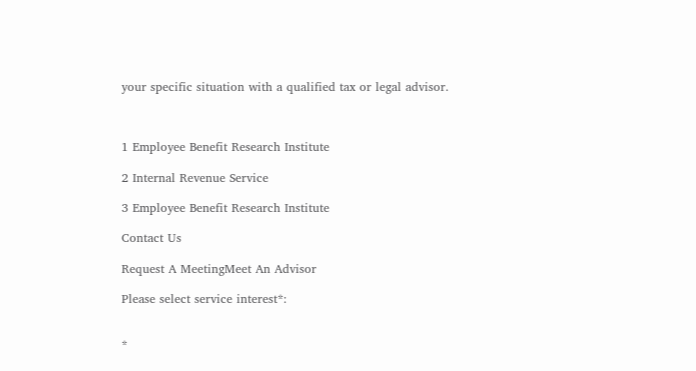your specific situation with a qualified tax or legal advisor.



1 Employee Benefit Research Institute

2 Internal Revenue Service

3 Employee Benefit Research Institute

Contact Us

Request A MeetingMeet An Advisor

Please select service interest*:


*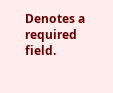Denotes a required field.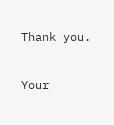Thank you.

Your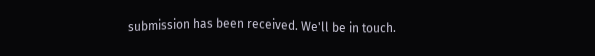submission has been received. We'll be in touch.